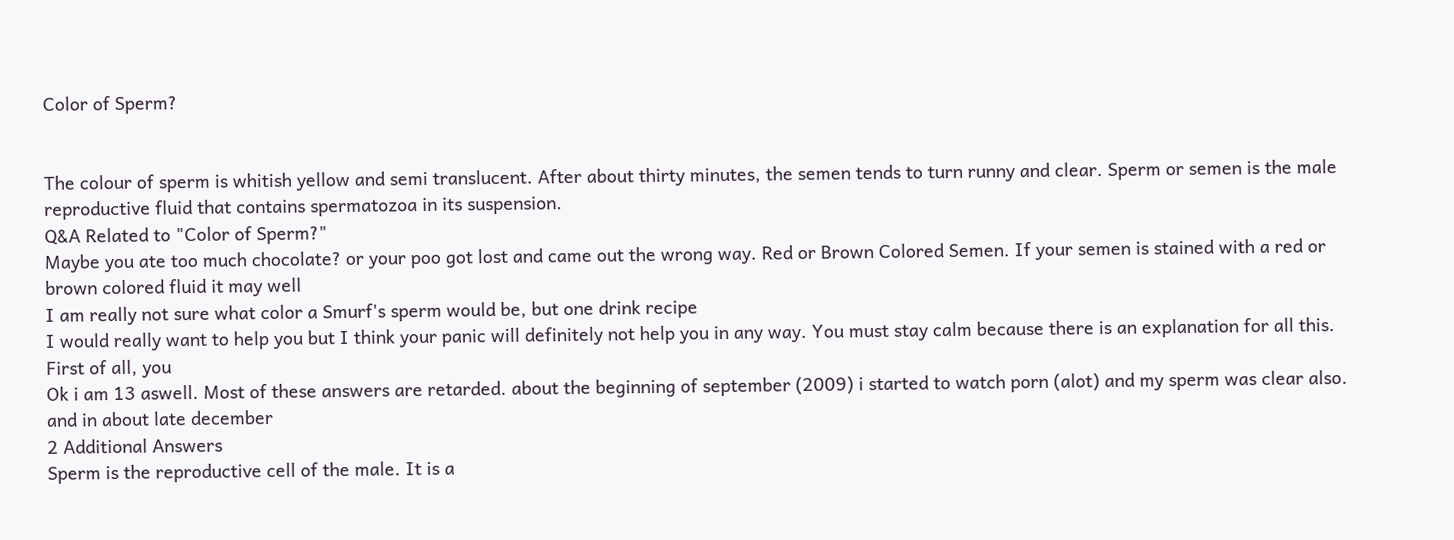Color of Sperm?


The colour of sperm is whitish yellow and semi translucent. After about thirty minutes, the semen tends to turn runny and clear. Sperm or semen is the male reproductive fluid that contains spermatozoa in its suspension.
Q&A Related to "Color of Sperm?"
Maybe you ate too much chocolate? or your poo got lost and came out the wrong way. Red or Brown Colored Semen. If your semen is stained with a red or brown colored fluid it may well
I am really not sure what color a Smurf's sperm would be, but one drink recipe
I would really want to help you but I think your panic will definitely not help you in any way. You must stay calm because there is an explanation for all this. First of all, you
Ok i am 13 aswell. Most of these answers are retarded. about the beginning of september (2009) i started to watch porn (alot) and my sperm was clear also. and in about late december
2 Additional Answers
Sperm is the reproductive cell of the male. It is a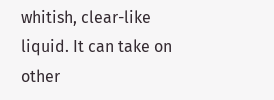whitish, clear-like liquid. It can take on other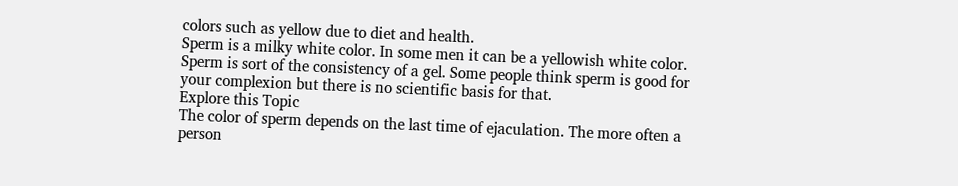colors such as yellow due to diet and health.
Sperm is a milky white color. In some men it can be a yellowish white color. Sperm is sort of the consistency of a gel. Some people think sperm is good for your complexion but there is no scientific basis for that.
Explore this Topic
The color of sperm depends on the last time of ejaculation. The more often a person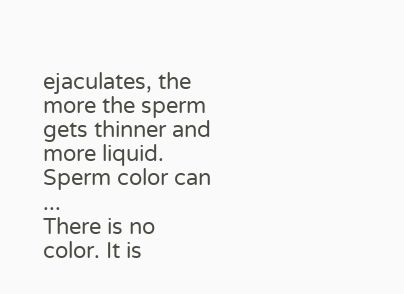ejaculates, the more the sperm gets thinner and more liquid. Sperm color can ...
There is no color. It is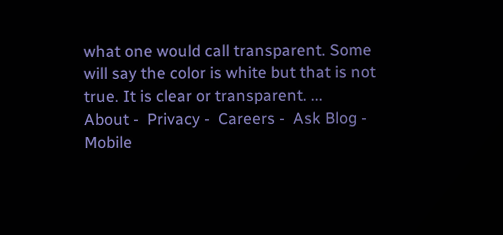what one would call transparent. Some will say the color is white but that is not true. It is clear or transparent. ...
About -  Privacy -  Careers -  Ask Blog -  Mobile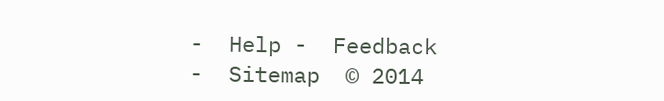-  Help -  Feedback  -  Sitemap  © 2014